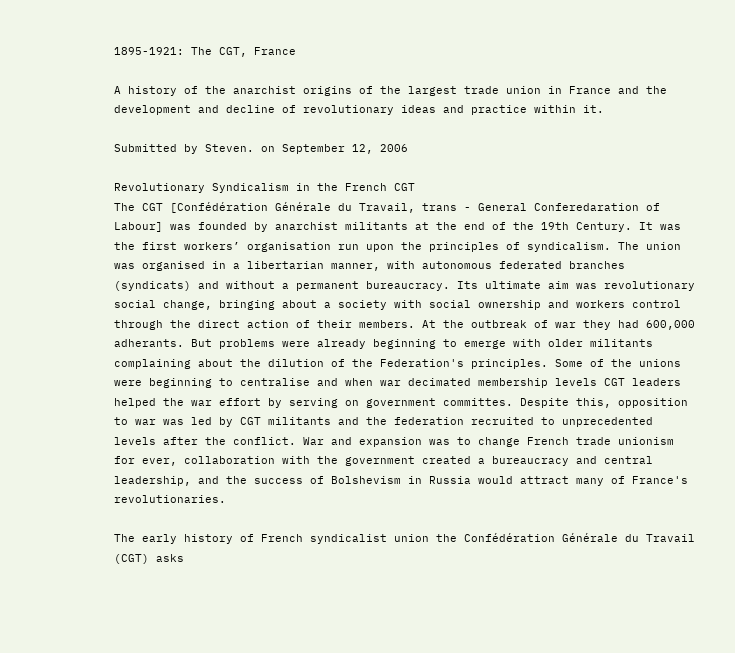1895-1921: The CGT, France

A history of the anarchist origins of the largest trade union in France and the development and decline of revolutionary ideas and practice within it.

Submitted by Steven. on September 12, 2006

Revolutionary Syndicalism in the French CGT
The CGT [Confédération Générale du Travail, trans - General Conferedaration of Labour] was founded by anarchist militants at the end of the 19th Century. It was the first workers’ organisation run upon the principles of syndicalism. The union was organised in a libertarian manner, with autonomous federated branches (syndicats) and without a permanent bureaucracy. Its ultimate aim was revolutionary social change, bringing about a society with social ownership and workers control through the direct action of their members. At the outbreak of war they had 600,000 adherants. But problems were already beginning to emerge with older militants complaining about the dilution of the Federation's principles. Some of the unions were beginning to centralise and when war decimated membership levels CGT leaders helped the war effort by serving on government committes. Despite this, opposition to war was led by CGT militants and the federation recruited to unprecedented levels after the conflict. War and expansion was to change French trade unionism for ever, collaboration with the government created a bureaucracy and central leadership, and the success of Bolshevism in Russia would attract many of France's revolutionaries.

The early history of French syndicalist union the Confédération Générale du Travail (CGT) asks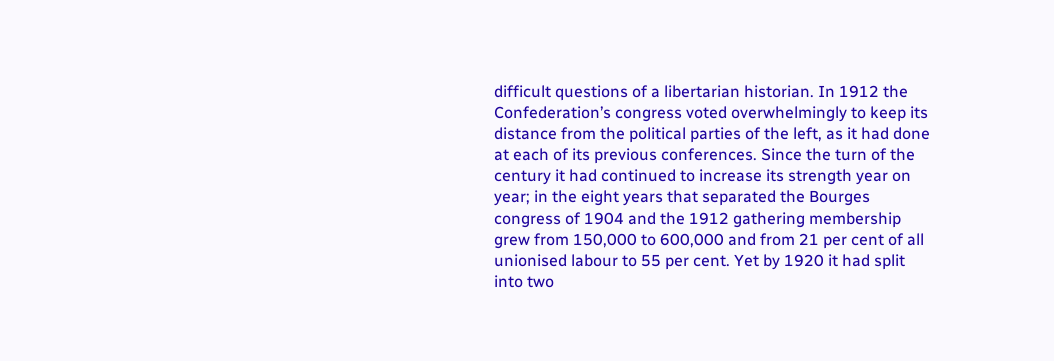difficult questions of a libertarian historian. In 1912 the Confederation’s congress voted overwhelmingly to keep its distance from the political parties of the left, as it had done at each of its previous conferences. Since the turn of the century it had continued to increase its strength year on year; in the eight years that separated the Bourges congress of 1904 and the 1912 gathering membership grew from 150,000 to 600,000 and from 21 per cent of all unionised labour to 55 per cent. Yet by 1920 it had split into two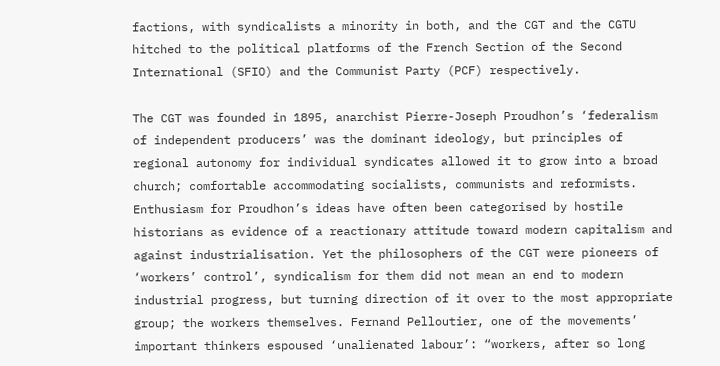factions, with syndicalists a minority in both, and the CGT and the CGTU hitched to the political platforms of the French Section of the Second International (SFIO) and the Communist Party (PCF) respectively.

The CGT was founded in 1895, anarchist Pierre-Joseph Proudhon’s ‘federalism of independent producers’ was the dominant ideology, but principles of regional autonomy for individual syndicates allowed it to grow into a broad church; comfortable accommodating socialists, communists and reformists. Enthusiasm for Proudhon’s ideas have often been categorised by hostile historians as evidence of a reactionary attitude toward modern capitalism and against industrialisation. Yet the philosophers of the CGT were pioneers of ‘workers’ control’, syndicalism for them did not mean an end to modern industrial progress, but turning direction of it over to the most appropriate group; the workers themselves. Fernand Pelloutier, one of the movements’ important thinkers espoused ‘unalienated labour’: “workers, after so long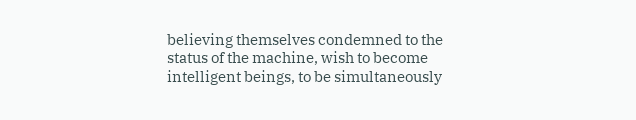believing themselves condemned to the status of the machine, wish to become intelligent beings, to be simultaneously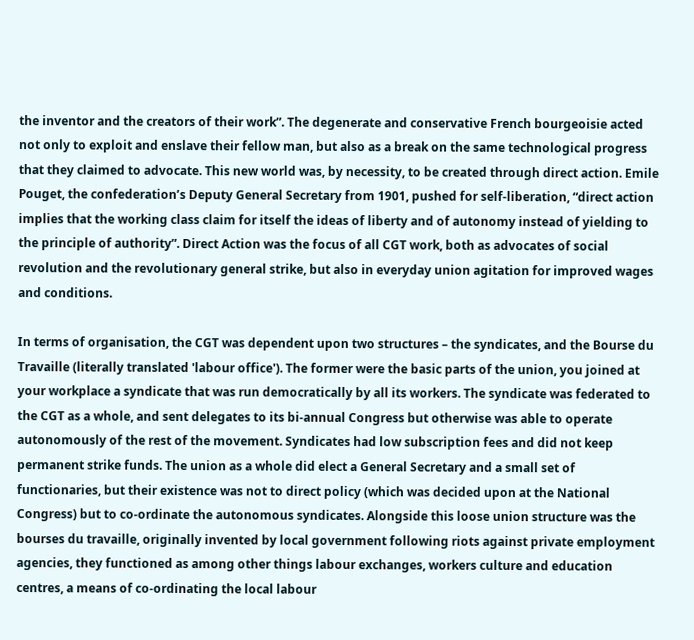the inventor and the creators of their work”. The degenerate and conservative French bourgeoisie acted not only to exploit and enslave their fellow man, but also as a break on the same technological progress that they claimed to advocate. This new world was, by necessity, to be created through direct action. Emile Pouget, the confederation’s Deputy General Secretary from 1901, pushed for self-liberation, “direct action implies that the working class claim for itself the ideas of liberty and of autonomy instead of yielding to the principle of authority”. Direct Action was the focus of all CGT work, both as advocates of social revolution and the revolutionary general strike, but also in everyday union agitation for improved wages and conditions.

In terms of organisation, the CGT was dependent upon two structures – the syndicates, and the Bourse du Travaille (literally translated 'labour office'). The former were the basic parts of the union, you joined at your workplace a syndicate that was run democratically by all its workers. The syndicate was federated to the CGT as a whole, and sent delegates to its bi-annual Congress but otherwise was able to operate autonomously of the rest of the movement. Syndicates had low subscription fees and did not keep permanent strike funds. The union as a whole did elect a General Secretary and a small set of functionaries, but their existence was not to direct policy (which was decided upon at the National Congress) but to co-ordinate the autonomous syndicates. Alongside this loose union structure was the bourses du travaille, originally invented by local government following riots against private employment agencies, they functioned as among other things labour exchanges, workers culture and education centres, a means of co-ordinating the local labour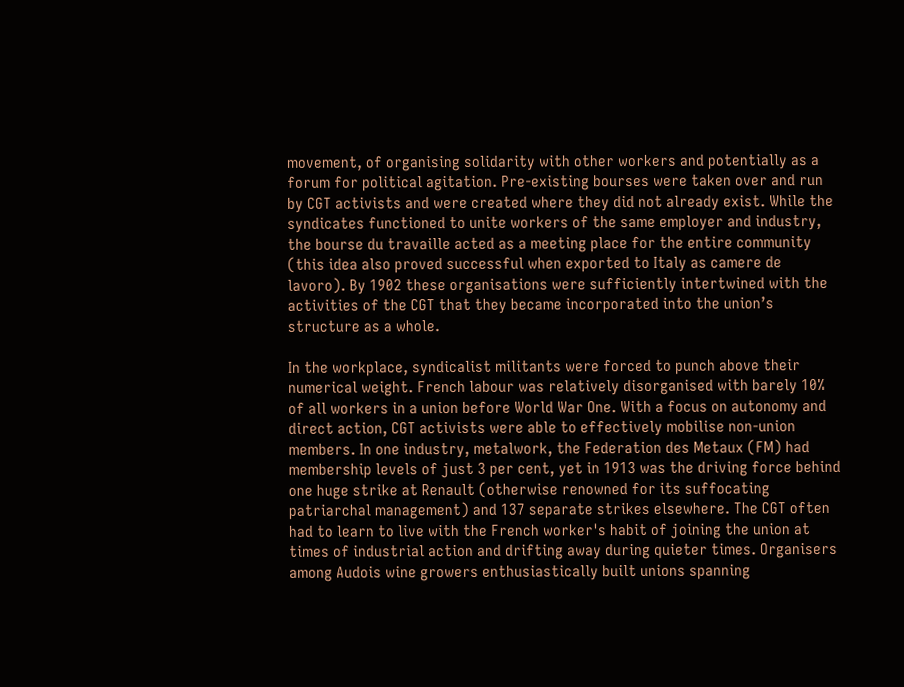movement, of organising solidarity with other workers and potentially as a forum for political agitation. Pre-existing bourses were taken over and run by CGT activists and were created where they did not already exist. While the syndicates functioned to unite workers of the same employer and industry, the bourse du travaille acted as a meeting place for the entire community (this idea also proved successful when exported to Italy as camere de lavoro). By 1902 these organisations were sufficiently intertwined with the activities of the CGT that they became incorporated into the union’s structure as a whole.

In the workplace, syndicalist militants were forced to punch above their numerical weight. French labour was relatively disorganised with barely 10% of all workers in a union before World War One. With a focus on autonomy and direct action, CGT activists were able to effectively mobilise non-union members. In one industry, metalwork, the Federation des Metaux (FM) had membership levels of just 3 per cent, yet in 1913 was the driving force behind one huge strike at Renault (otherwise renowned for its suffocating patriarchal management) and 137 separate strikes elsewhere. The CGT often had to learn to live with the French worker's habit of joining the union at times of industrial action and drifting away during quieter times. Organisers among Audois wine growers enthusiastically built unions spanning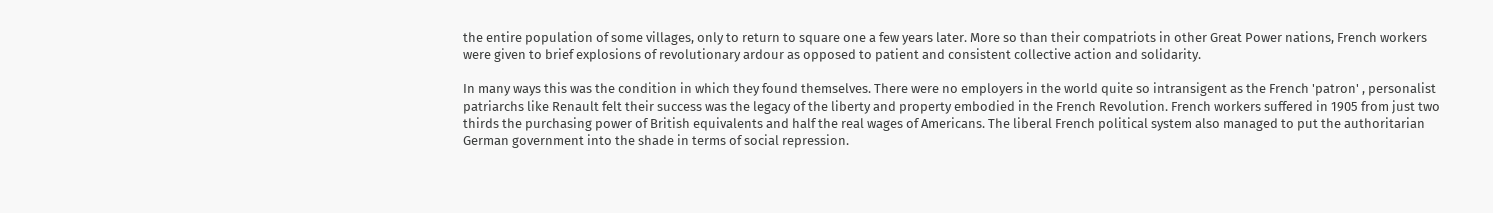the entire population of some villages, only to return to square one a few years later. More so than their compatriots in other Great Power nations, French workers were given to brief explosions of revolutionary ardour as opposed to patient and consistent collective action and solidarity.

In many ways this was the condition in which they found themselves. There were no employers in the world quite so intransigent as the French 'patron' , personalist patriarchs like Renault felt their success was the legacy of the liberty and property embodied in the French Revolution. French workers suffered in 1905 from just two thirds the purchasing power of British equivalents and half the real wages of Americans. The liberal French political system also managed to put the authoritarian German government into the shade in terms of social repression.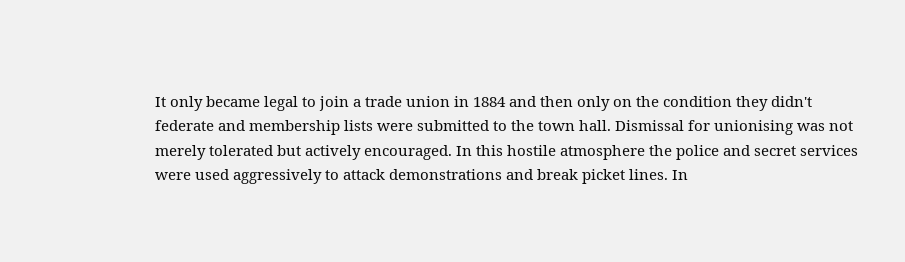It only became legal to join a trade union in 1884 and then only on the condition they didn't federate and membership lists were submitted to the town hall. Dismissal for unionising was not merely tolerated but actively encouraged. In this hostile atmosphere the police and secret services were used aggressively to attack demonstrations and break picket lines. In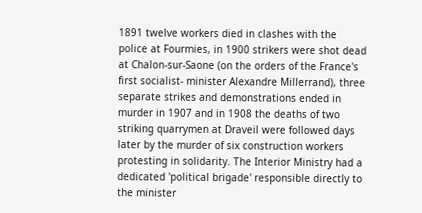1891 twelve workers died in clashes with the police at Fourmies, in 1900 strikers were shot dead at Chalon-sur-Saone (on the orders of the France's first socialist- minister Alexandre Millerrand), three separate strikes and demonstrations ended in murder in 1907 and in 1908 the deaths of two striking quarrymen at Draveil were followed days later by the murder of six construction workers protesting in solidarity. The Interior Ministry had a dedicated 'political brigade' responsible directly to the minister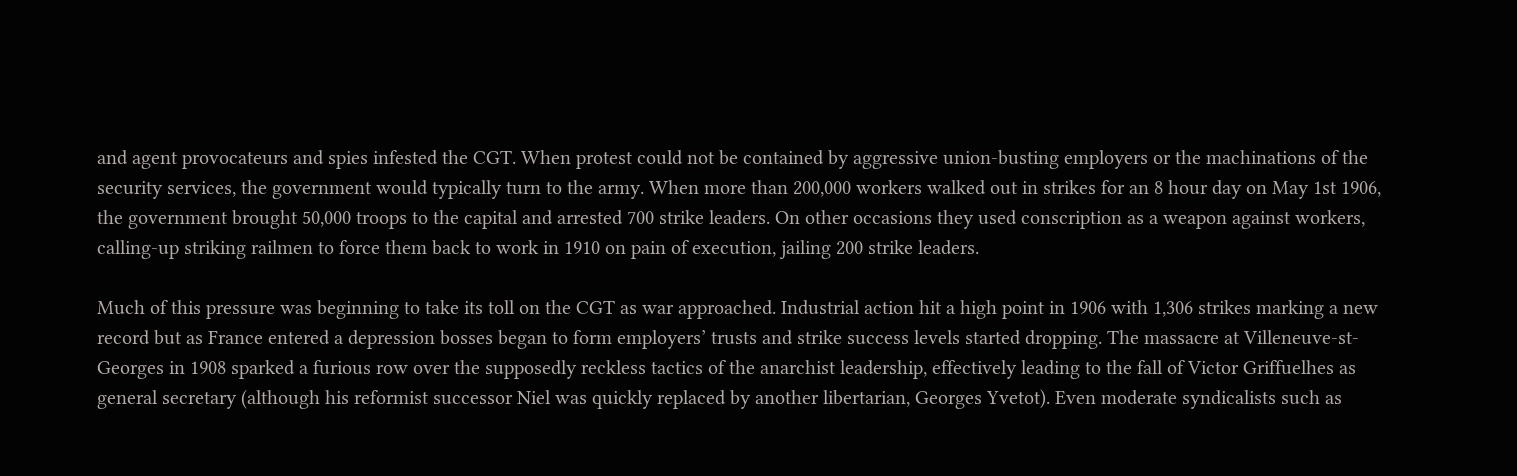and agent provocateurs and spies infested the CGT. When protest could not be contained by aggressive union-busting employers or the machinations of the security services, the government would typically turn to the army. When more than 200,000 workers walked out in strikes for an 8 hour day on May 1st 1906, the government brought 50,000 troops to the capital and arrested 700 strike leaders. On other occasions they used conscription as a weapon against workers, calling-up striking railmen to force them back to work in 1910 on pain of execution, jailing 200 strike leaders.

Much of this pressure was beginning to take its toll on the CGT as war approached. Industrial action hit a high point in 1906 with 1,306 strikes marking a new record but as France entered a depression bosses began to form employers’ trusts and strike success levels started dropping. The massacre at Villeneuve-st-Georges in 1908 sparked a furious row over the supposedly reckless tactics of the anarchist leadership, effectively leading to the fall of Victor Griffuelhes as general secretary (although his reformist successor Niel was quickly replaced by another libertarian, Georges Yvetot). Even moderate syndicalists such as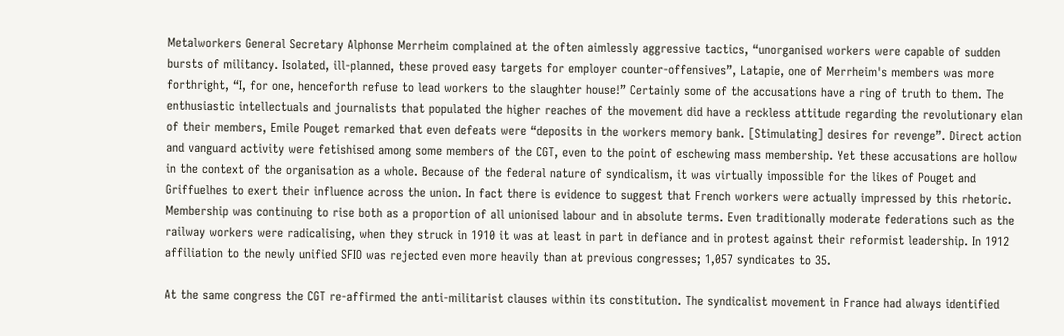Metalworkers General Secretary Alphonse Merrheim complained at the often aimlessly aggressive tactics, “unorganised workers were capable of sudden bursts of militancy. Isolated, ill-planned, these proved easy targets for employer counter-offensives”, Latapie, one of Merrheim's members was more forthright, “I, for one, henceforth refuse to lead workers to the slaughter house!” Certainly some of the accusations have a ring of truth to them. The enthusiastic intellectuals and journalists that populated the higher reaches of the movement did have a reckless attitude regarding the revolutionary elan of their members, Emile Pouget remarked that even defeats were “deposits in the workers memory bank. [Stimulating] desires for revenge”. Direct action and vanguard activity were fetishised among some members of the CGT, even to the point of eschewing mass membership. Yet these accusations are hollow in the context of the organisation as a whole. Because of the federal nature of syndicalism, it was virtually impossible for the likes of Pouget and Griffuelhes to exert their influence across the union. In fact there is evidence to suggest that French workers were actually impressed by this rhetoric. Membership was continuing to rise both as a proportion of all unionised labour and in absolute terms. Even traditionally moderate federations such as the railway workers were radicalising, when they struck in 1910 it was at least in part in defiance and in protest against their reformist leadership. In 1912 affiliation to the newly unified SFIO was rejected even more heavily than at previous congresses; 1,057 syndicates to 35.

At the same congress the CGT re-affirmed the anti-militarist clauses within its constitution. The syndicalist movement in France had always identified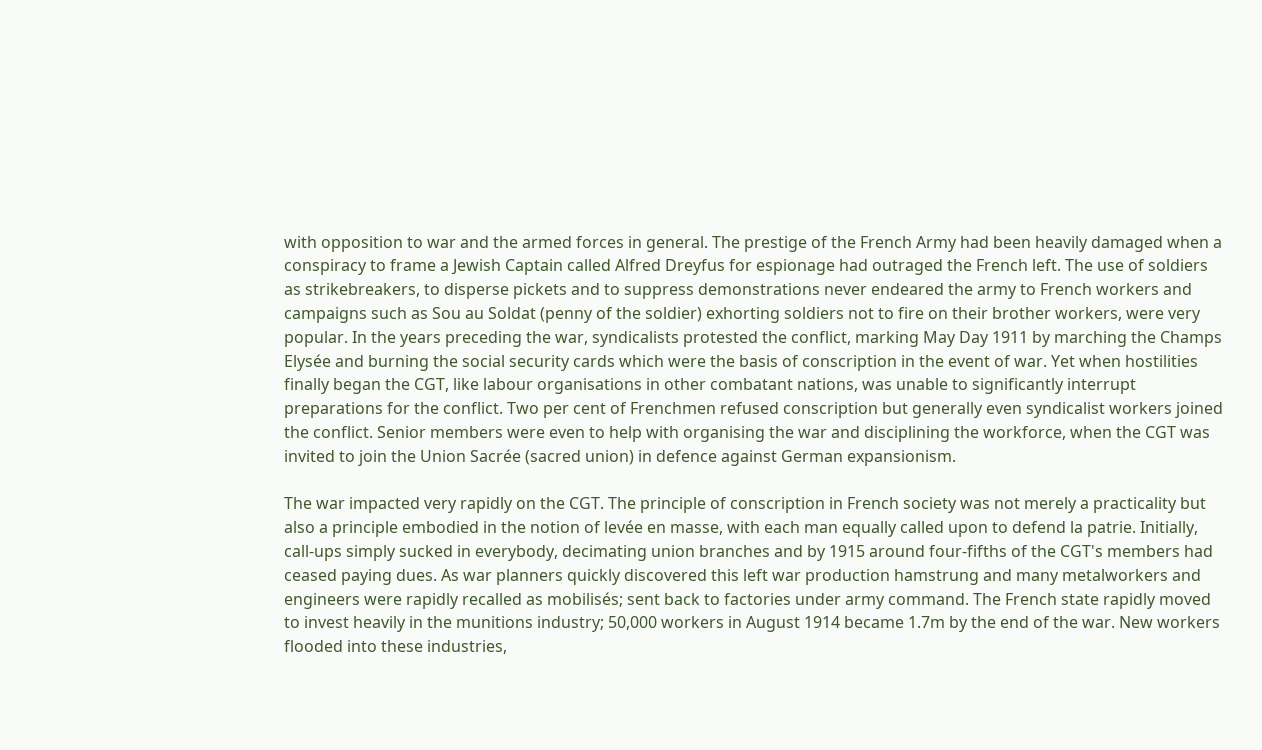with opposition to war and the armed forces in general. The prestige of the French Army had been heavily damaged when a conspiracy to frame a Jewish Captain called Alfred Dreyfus for espionage had outraged the French left. The use of soldiers as strikebreakers, to disperse pickets and to suppress demonstrations never endeared the army to French workers and campaigns such as Sou au Soldat (penny of the soldier) exhorting soldiers not to fire on their brother workers, were very popular. In the years preceding the war, syndicalists protested the conflict, marking May Day 1911 by marching the Champs Elysée and burning the social security cards which were the basis of conscription in the event of war. Yet when hostilities finally began the CGT, like labour organisations in other combatant nations, was unable to significantly interrupt preparations for the conflict. Two per cent of Frenchmen refused conscription but generally even syndicalist workers joined the conflict. Senior members were even to help with organising the war and disciplining the workforce, when the CGT was invited to join the Union Sacrée (sacred union) in defence against German expansionism.

The war impacted very rapidly on the CGT. The principle of conscription in French society was not merely a practicality but also a principle embodied in the notion of levée en masse, with each man equally called upon to defend la patrie. Initially, call-ups simply sucked in everybody, decimating union branches and by 1915 around four-fifths of the CGT's members had ceased paying dues. As war planners quickly discovered this left war production hamstrung and many metalworkers and engineers were rapidly recalled as mobilisés; sent back to factories under army command. The French state rapidly moved to invest heavily in the munitions industry; 50,000 workers in August 1914 became 1.7m by the end of the war. New workers flooded into these industries,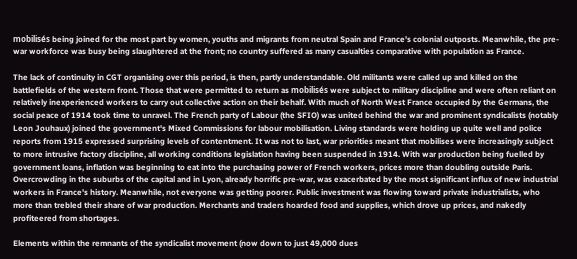mobilisés being joined for the most part by women, youths and migrants from neutral Spain and France's colonial outposts. Meanwhile, the pre-war workforce was busy being slaughtered at the front; no country suffered as many casualties comparative with population as France.

The lack of continuity in CGT organising over this period, is then, partly understandable. Old militants were called up and killed on the battlefields of the western front. Those that were permitted to return as mobilisés were subject to military discipline and were often reliant on relatively inexperienced workers to carry out collective action on their behalf. With much of North West France occupied by the Germans, the social peace of 1914 took time to unravel. The French party of Labour (the SFIO) was united behind the war and prominent syndicalists (notably Leon Jouhaux) joined the government's Mixed Commissions for labour mobilisation. Living standards were holding up quite well and police reports from 1915 expressed surprising levels of contentment. It was not to last, war priorities meant that mobilises were increasingly subject to more intrusive factory discipline, all working conditions legislation having been suspended in 1914. With war production being fuelled by government loans, inflation was beginning to eat into the purchasing power of French workers, prices more than doubling outside Paris. Overcrowding in the suburbs of the capital and in Lyon, already horrific pre-war, was exacerbated by the most significant influx of new industrial workers in France's history. Meanwhile, not everyone was getting poorer. Public investment was flowing toward private industrialists, who more than trebled their share of war production. Merchants and traders hoarded food and supplies, which drove up prices, and nakedly profiteered from shortages.

Elements within the remnants of the syndicalist movement (now down to just 49,000 dues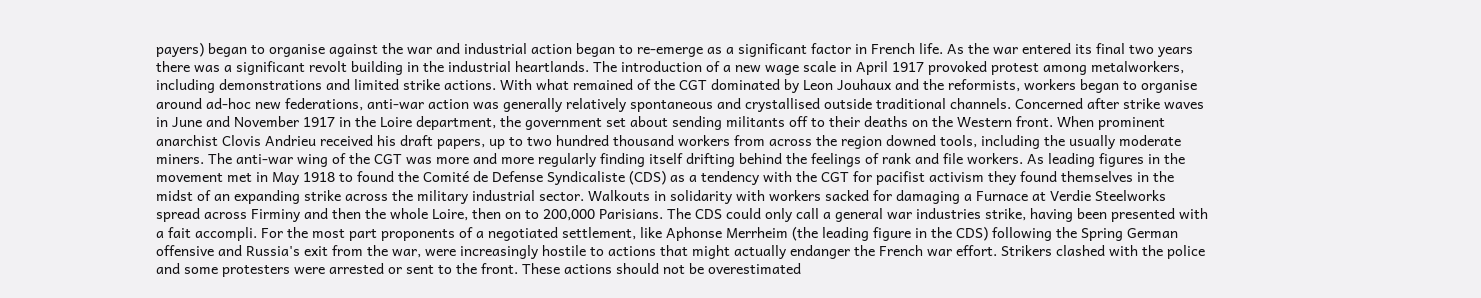payers) began to organise against the war and industrial action began to re-emerge as a significant factor in French life. As the war entered its final two years there was a significant revolt building in the industrial heartlands. The introduction of a new wage scale in April 1917 provoked protest among metalworkers, including demonstrations and limited strike actions. With what remained of the CGT dominated by Leon Jouhaux and the reformists, workers began to organise around ad-hoc new federations, anti-war action was generally relatively spontaneous and crystallised outside traditional channels. Concerned after strike waves in June and November 1917 in the Loire department, the government set about sending militants off to their deaths on the Western front. When prominent anarchist Clovis Andrieu received his draft papers, up to two hundred thousand workers from across the region downed tools, including the usually moderate miners. The anti-war wing of the CGT was more and more regularly finding itself drifting behind the feelings of rank and file workers. As leading figures in the movement met in May 1918 to found the Comité de Defense Syndicaliste (CDS) as a tendency with the CGT for pacifist activism they found themselves in the midst of an expanding strike across the military industrial sector. Walkouts in solidarity with workers sacked for damaging a Furnace at Verdie Steelworks spread across Firminy and then the whole Loire, then on to 200,000 Parisians. The CDS could only call a general war industries strike, having been presented with a fait accompli. For the most part proponents of a negotiated settlement, like Aphonse Merrheim (the leading figure in the CDS) following the Spring German offensive and Russia's exit from the war, were increasingly hostile to actions that might actually endanger the French war effort. Strikers clashed with the police and some protesters were arrested or sent to the front. These actions should not be overestimated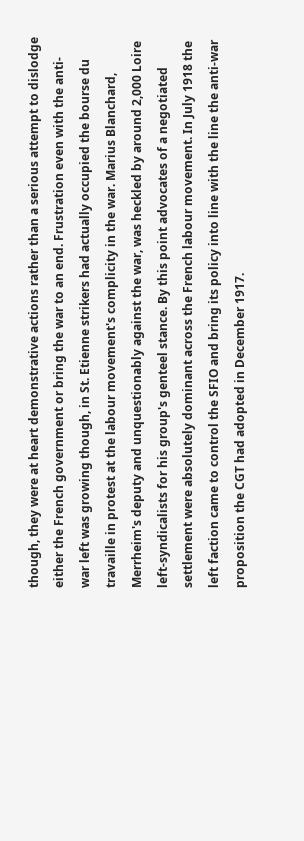though, they were at heart demonstrative actions rather than a serious attempt to dislodge either the French government or bring the war to an end. Frustration even with the anti-war left was growing though, in St. Etienne strikers had actually occupied the bourse du travaille in protest at the labour movement's complicity in the war. Marius Blanchard, Merrheim's deputy and unquestionably against the war, was heckled by around 2,000 Loire left-syndicalists for his group's genteel stance. By this point advocates of a negotiated settlement were absolutely dominant across the French labour movement. In July 1918 the left faction came to control the SFIO and bring its policy into line with the line the anti-war proposition the CGT had adopted in December 1917.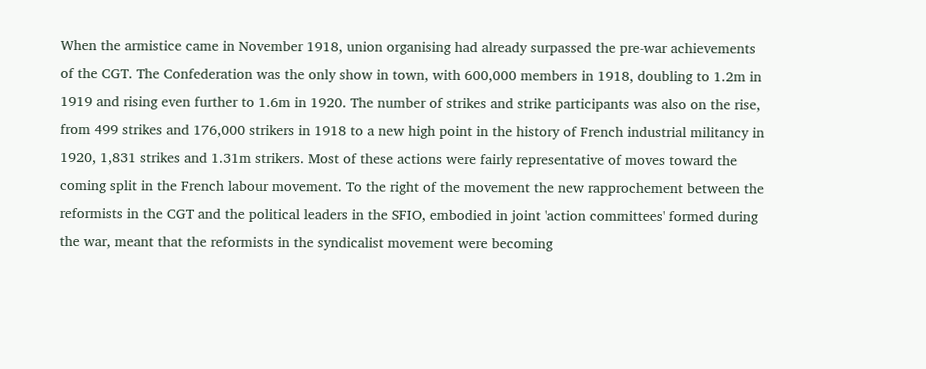When the armistice came in November 1918, union organising had already surpassed the pre-war achievements of the CGT. The Confederation was the only show in town, with 600,000 members in 1918, doubling to 1.2m in 1919 and rising even further to 1.6m in 1920. The number of strikes and strike participants was also on the rise, from 499 strikes and 176,000 strikers in 1918 to a new high point in the history of French industrial militancy in 1920, 1,831 strikes and 1.31m strikers. Most of these actions were fairly representative of moves toward the coming split in the French labour movement. To the right of the movement the new rapprochement between the reformists in the CGT and the political leaders in the SFIO, embodied in joint 'action committees' formed during the war, meant that the reformists in the syndicalist movement were becoming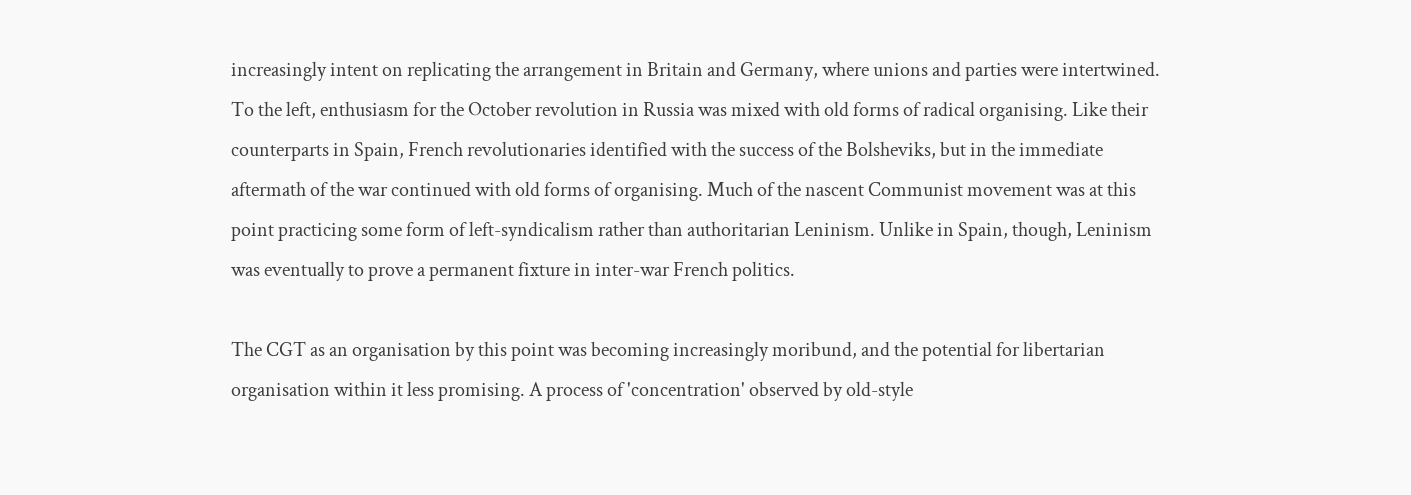increasingly intent on replicating the arrangement in Britain and Germany, where unions and parties were intertwined. To the left, enthusiasm for the October revolution in Russia was mixed with old forms of radical organising. Like their counterparts in Spain, French revolutionaries identified with the success of the Bolsheviks, but in the immediate aftermath of the war continued with old forms of organising. Much of the nascent Communist movement was at this point practicing some form of left-syndicalism rather than authoritarian Leninism. Unlike in Spain, though, Leninism was eventually to prove a permanent fixture in inter-war French politics.

The CGT as an organisation by this point was becoming increasingly moribund, and the potential for libertarian organisation within it less promising. A process of 'concentration' observed by old-style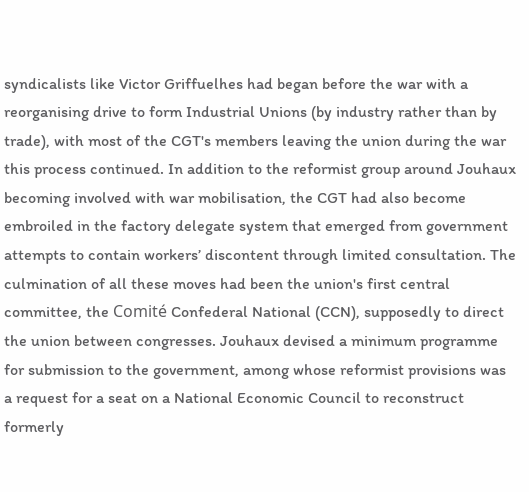syndicalists like Victor Griffuelhes had began before the war with a reorganising drive to form Industrial Unions (by industry rather than by trade), with most of the CGT's members leaving the union during the war this process continued. In addition to the reformist group around Jouhaux becoming involved with war mobilisation, the CGT had also become embroiled in the factory delegate system that emerged from government attempts to contain workers’ discontent through limited consultation. The culmination of all these moves had been the union's first central committee, the Comité Confederal National (CCN), supposedly to direct the union between congresses. Jouhaux devised a minimum programme for submission to the government, among whose reformist provisions was a request for a seat on a National Economic Council to reconstruct formerly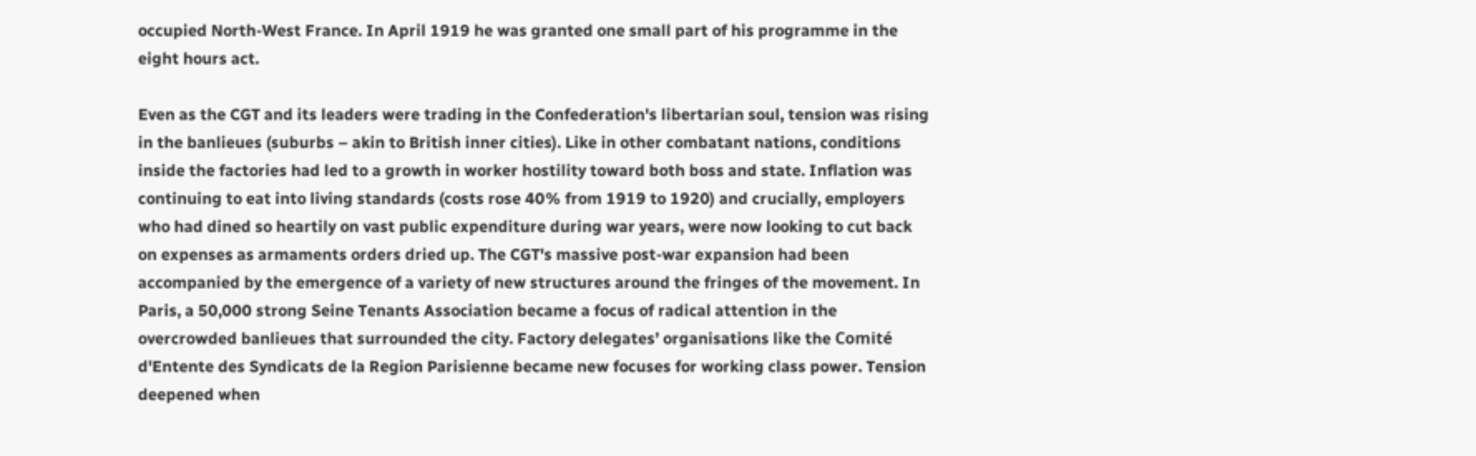occupied North-West France. In April 1919 he was granted one small part of his programme in the eight hours act.

Even as the CGT and its leaders were trading in the Confederation's libertarian soul, tension was rising in the banlieues (suburbs – akin to British inner cities). Like in other combatant nations, conditions inside the factories had led to a growth in worker hostility toward both boss and state. Inflation was continuing to eat into living standards (costs rose 40% from 1919 to 1920) and crucially, employers who had dined so heartily on vast public expenditure during war years, were now looking to cut back on expenses as armaments orders dried up. The CGT's massive post-war expansion had been accompanied by the emergence of a variety of new structures around the fringes of the movement. In Paris, a 50,000 strong Seine Tenants Association became a focus of radical attention in the overcrowded banlieues that surrounded the city. Factory delegates’ organisations like the Comité d'Entente des Syndicats de la Region Parisienne became new focuses for working class power. Tension deepened when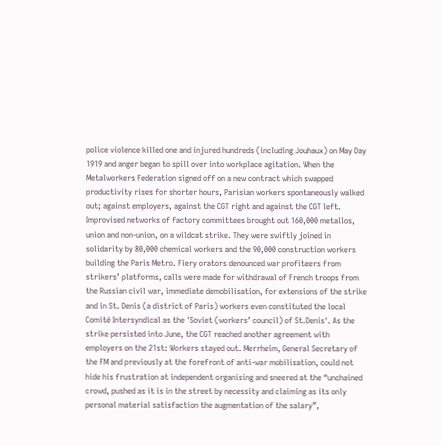police violence killed one and injured hundreds (including Jouhaux) on May Day 1919 and anger began to spill over into workplace agitation. When the Metalworkers Federation signed off on a new contract which swapped productivity rises for shorter hours, Parisian workers spontaneously walked out; against employers, against the CGT right and against the CGT left. Improvised networks of factory committees brought out 160,000 metallos, union and non-union, on a wildcat strike. They were swiftly joined in solidarity by 80,000 chemical workers and the 90,000 construction workers building the Paris Metro. Fiery orators denounced war profiteers from strikers’ platforms, calls were made for withdrawal of French troops from the Russian civil war, immediate demobilisation, for extensions of the strike and in St. Denis (a district of Paris) workers even constituted the local Comité Intersyndical as the 'Soviet (workers’ council) of St.Denis'. As the strike persisted into June, the CGT reached another agreement with employers on the 21st: Workers stayed out. Merrheim, General Secretary of the FM and previously at the forefront of anti-war mobilisation, could not hide his frustration at independent organising and sneered at the “unchained crowd, pushed as it is in the street by necessity and claiming as its only personal material satisfaction the augmentation of the salary”,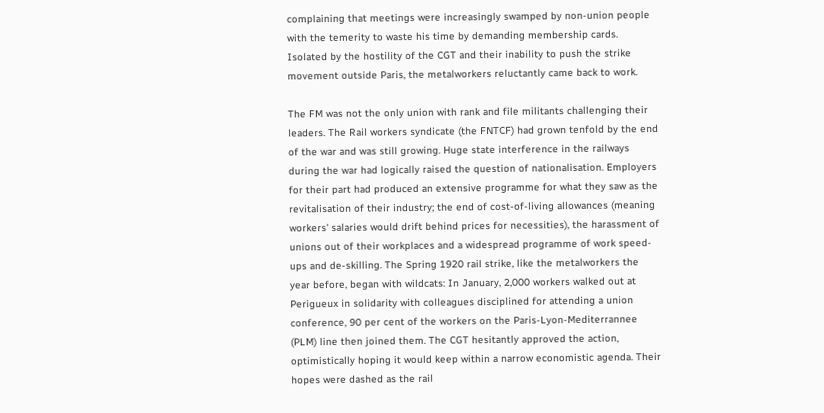complaining that meetings were increasingly swamped by non-union people with the temerity to waste his time by demanding membership cards. Isolated by the hostility of the CGT and their inability to push the strike movement outside Paris, the metalworkers reluctantly came back to work.

The FM was not the only union with rank and file militants challenging their leaders. The Rail workers syndicate (the FNTCF) had grown tenfold by the end of the war and was still growing. Huge state interference in the railways during the war had logically raised the question of nationalisation. Employers for their part had produced an extensive programme for what they saw as the revitalisation of their industry; the end of cost-of-living allowances (meaning workers' salaries would drift behind prices for necessities), the harassment of unions out of their workplaces and a widespread programme of work speed-ups and de-skilling. The Spring 1920 rail strike, like the metalworkers the year before, began with wildcats: In January, 2,000 workers walked out at Perigueux in solidarity with colleagues disciplined for attending a union conference, 90 per cent of the workers on the Paris-Lyon-Mediterrannee (PLM) line then joined them. The CGT hesitantly approved the action, optimistically hoping it would keep within a narrow economistic agenda. Their hopes were dashed as the rail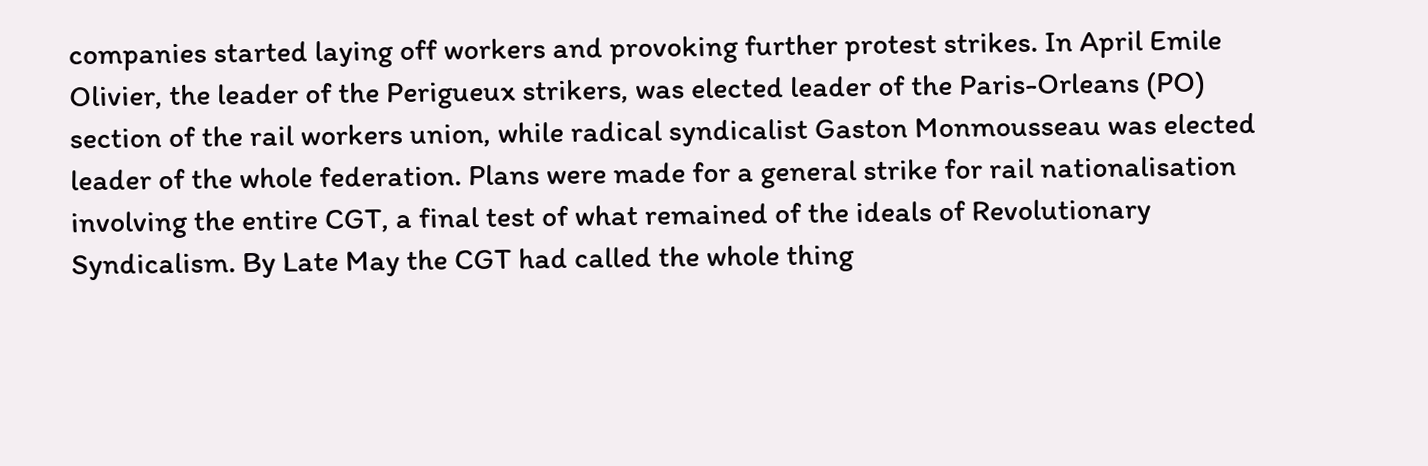companies started laying off workers and provoking further protest strikes. In April Emile Olivier, the leader of the Perigueux strikers, was elected leader of the Paris-Orleans (PO) section of the rail workers union, while radical syndicalist Gaston Monmousseau was elected leader of the whole federation. Plans were made for a general strike for rail nationalisation involving the entire CGT, a final test of what remained of the ideals of Revolutionary Syndicalism. By Late May the CGT had called the whole thing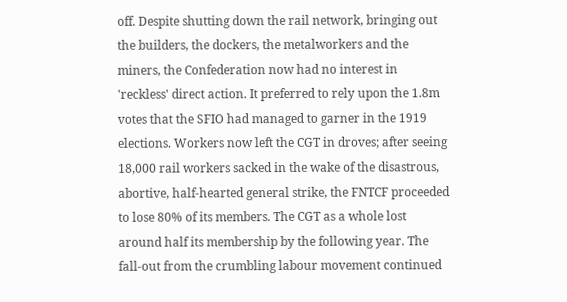off. Despite shutting down the rail network, bringing out the builders, the dockers, the metalworkers and the miners, the Confederation now had no interest in 'reckless' direct action. It preferred to rely upon the 1.8m votes that the SFIO had managed to garner in the 1919 elections. Workers now left the CGT in droves; after seeing 18,000 rail workers sacked in the wake of the disastrous, abortive, half-hearted general strike, the FNTCF proceeded to lose 80% of its members. The CGT as a whole lost around half its membership by the following year. The fall-out from the crumbling labour movement continued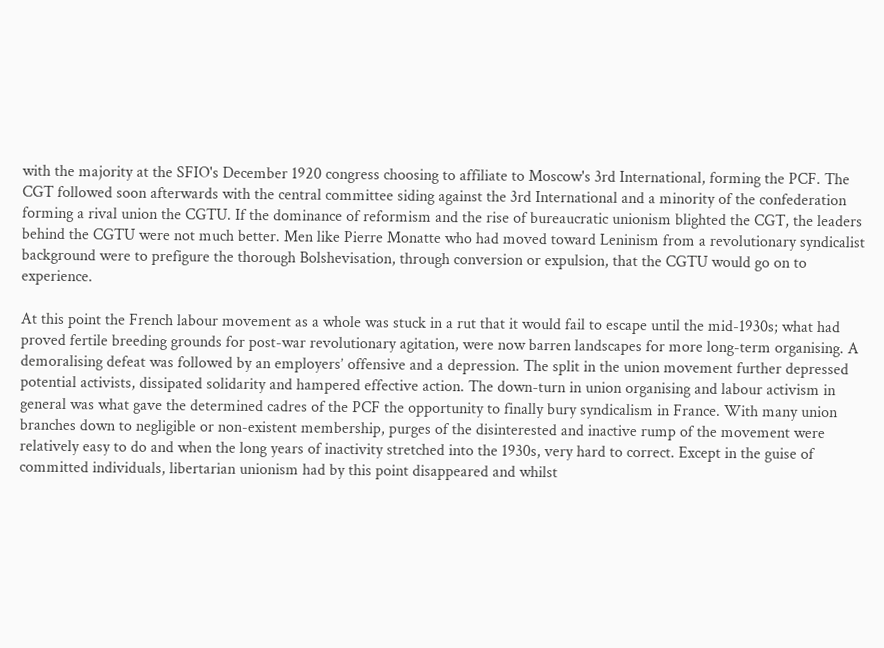with the majority at the SFIO's December 1920 congress choosing to affiliate to Moscow's 3rd International, forming the PCF. The CGT followed soon afterwards with the central committee siding against the 3rd International and a minority of the confederation forming a rival union the CGTU. If the dominance of reformism and the rise of bureaucratic unionism blighted the CGT, the leaders behind the CGTU were not much better. Men like Pierre Monatte who had moved toward Leninism from a revolutionary syndicalist background were to prefigure the thorough Bolshevisation, through conversion or expulsion, that the CGTU would go on to experience.

At this point the French labour movement as a whole was stuck in a rut that it would fail to escape until the mid-1930s; what had proved fertile breeding grounds for post-war revolutionary agitation, were now barren landscapes for more long-term organising. A demoralising defeat was followed by an employers’ offensive and a depression. The split in the union movement further depressed potential activists, dissipated solidarity and hampered effective action. The down-turn in union organising and labour activism in general was what gave the determined cadres of the PCF the opportunity to finally bury syndicalism in France. With many union branches down to negligible or non-existent membership, purges of the disinterested and inactive rump of the movement were relatively easy to do and when the long years of inactivity stretched into the 1930s, very hard to correct. Except in the guise of committed individuals, libertarian unionism had by this point disappeared and whilst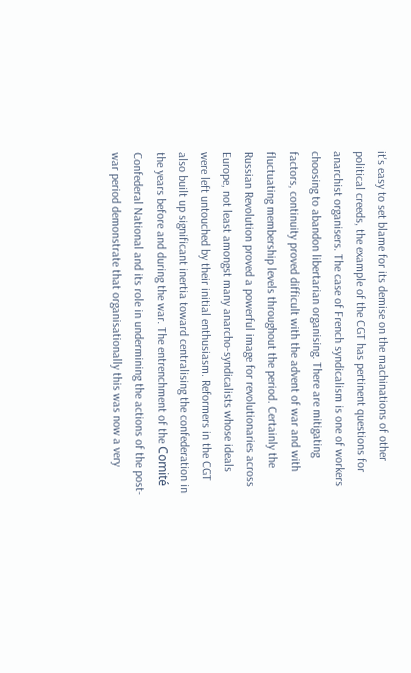it's easy to set blame for its demise on the machinations of other political creeds, the example of the CGT has pertinent questions for anarchist organisers. The case of French syndicalism is one of workers choosing to abandon libertarian organising. There are mitigating factors, continuity proved difficult with the advent of war and with fluctuating membership levels throughout the period. Certainly the Russian Revolution proved a powerful image for revolutionaries across Europe, not least amongst many anarcho-syndicalists whose ideals were left untouched by their initial enthusiasm. Reformers in the CGT also built up significant inertia toward centralising the confederation in the years before and during the war. The entrenchment of the Comité Confederal National and its role in undermining the actions of the post-war period demonstrate that organisationally this was now a very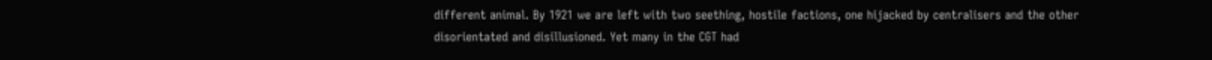different animal. By 1921 we are left with two seething, hostile factions, one hijacked by centralisers and the other disorientated and disillusioned. Yet many in the CGT had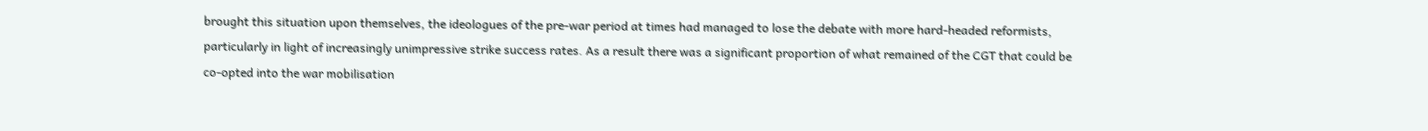brought this situation upon themselves, the ideologues of the pre-war period at times had managed to lose the debate with more hard-headed reformists, particularly in light of increasingly unimpressive strike success rates. As a result there was a significant proportion of what remained of the CGT that could be co-opted into the war mobilisation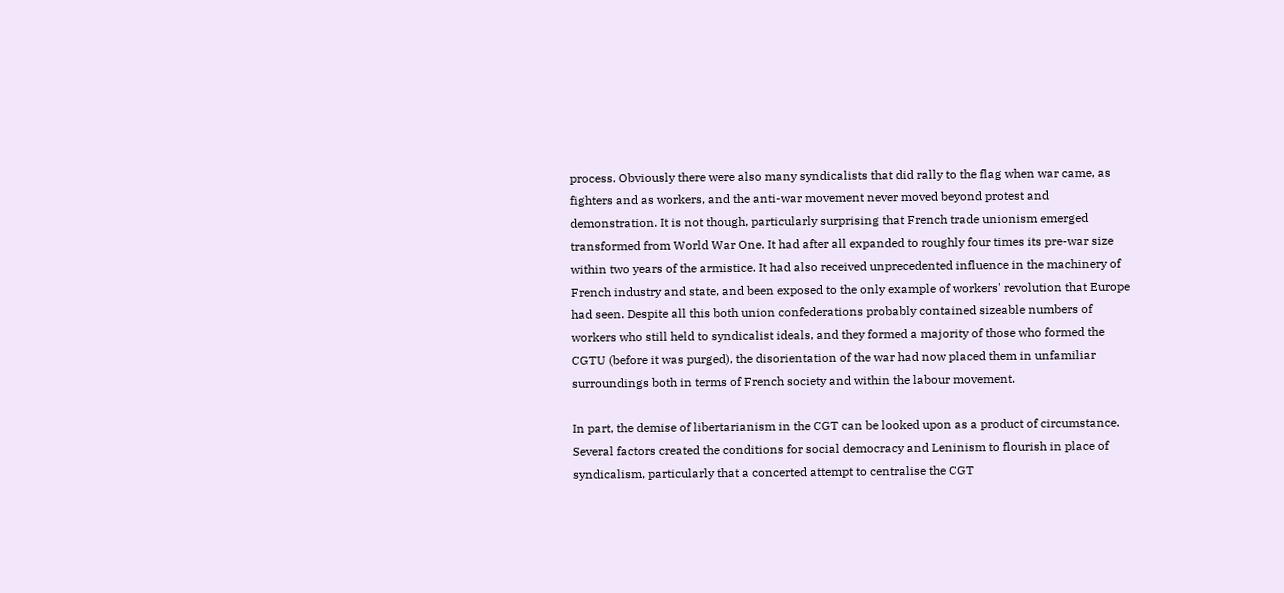process. Obviously there were also many syndicalists that did rally to the flag when war came, as fighters and as workers, and the anti-war movement never moved beyond protest and demonstration. It is not though, particularly surprising that French trade unionism emerged transformed from World War One. It had after all expanded to roughly four times its pre-war size within two years of the armistice. It had also received unprecedented influence in the machinery of French industry and state, and been exposed to the only example of workers' revolution that Europe had seen. Despite all this both union confederations probably contained sizeable numbers of workers who still held to syndicalist ideals, and they formed a majority of those who formed the CGTU (before it was purged), the disorientation of the war had now placed them in unfamiliar surroundings both in terms of French society and within the labour movement.

In part, the demise of libertarianism in the CGT can be looked upon as a product of circumstance. Several factors created the conditions for social democracy and Leninism to flourish in place of syndicalism, particularly that a concerted attempt to centralise the CGT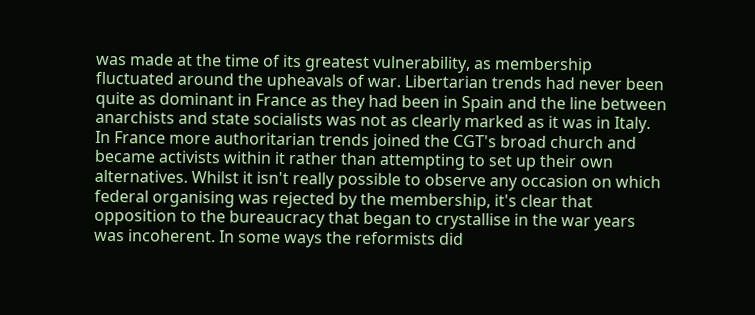was made at the time of its greatest vulnerability, as membership fluctuated around the upheavals of war. Libertarian trends had never been quite as dominant in France as they had been in Spain and the line between anarchists and state socialists was not as clearly marked as it was in Italy. In France more authoritarian trends joined the CGT's broad church and became activists within it rather than attempting to set up their own alternatives. Whilst it isn't really possible to observe any occasion on which federal organising was rejected by the membership, it's clear that opposition to the bureaucracy that began to crystallise in the war years was incoherent. In some ways the reformists did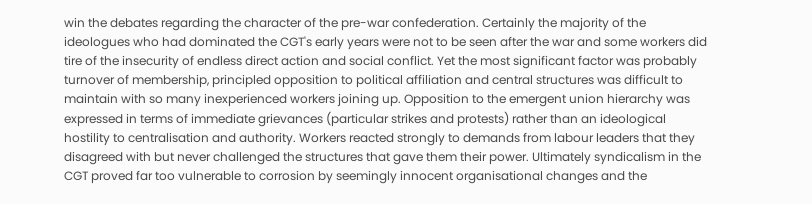win the debates regarding the character of the pre-war confederation. Certainly the majority of the ideologues who had dominated the CGT's early years were not to be seen after the war and some workers did tire of the insecurity of endless direct action and social conflict. Yet the most significant factor was probably turnover of membership, principled opposition to political affiliation and central structures was difficult to maintain with so many inexperienced workers joining up. Opposition to the emergent union hierarchy was expressed in terms of immediate grievances (particular strikes and protests) rather than an ideological hostility to centralisation and authority. Workers reacted strongly to demands from labour leaders that they disagreed with but never challenged the structures that gave them their power. Ultimately syndicalism in the CGT proved far too vulnerable to corrosion by seemingly innocent organisational changes and the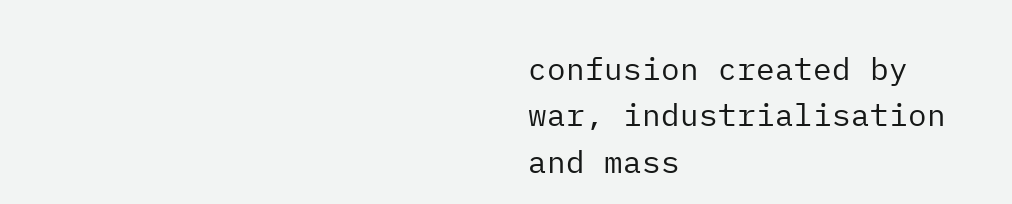confusion created by war, industrialisation and mass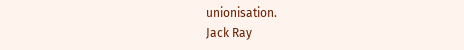unionisation.
Jack Ray